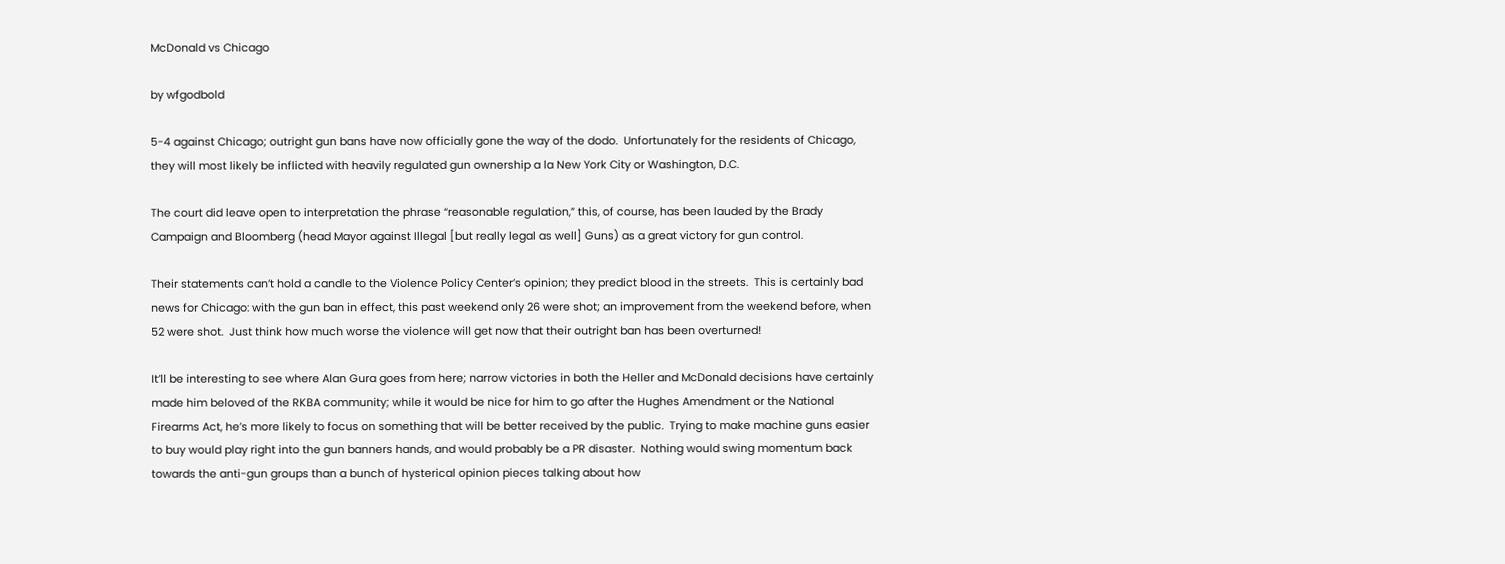McDonald vs Chicago

by wfgodbold

5-4 against Chicago; outright gun bans have now officially gone the way of the dodo.  Unfortunately for the residents of Chicago, they will most likely be inflicted with heavily regulated gun ownership a la New York City or Washington, D.C.

The court did leave open to interpretation the phrase “reasonable regulation,” this, of course, has been lauded by the Brady Campaign and Bloomberg (head Mayor against Illegal [but really legal as well] Guns) as a great victory for gun control.

Their statements can’t hold a candle to the Violence Policy Center’s opinion; they predict blood in the streets.  This is certainly bad news for Chicago: with the gun ban in effect, this past weekend only 26 were shot; an improvement from the weekend before, when 52 were shot.  Just think how much worse the violence will get now that their outright ban has been overturned!

It’ll be interesting to see where Alan Gura goes from here; narrow victories in both the Heller and McDonald decisions have certainly made him beloved of the RKBA community; while it would be nice for him to go after the Hughes Amendment or the National Firearms Act, he’s more likely to focus on something that will be better received by the public.  Trying to make machine guns easier to buy would play right into the gun banners hands, and would probably be a PR disaster.  Nothing would swing momentum back towards the anti-gun groups than a bunch of hysterical opinion pieces talking about how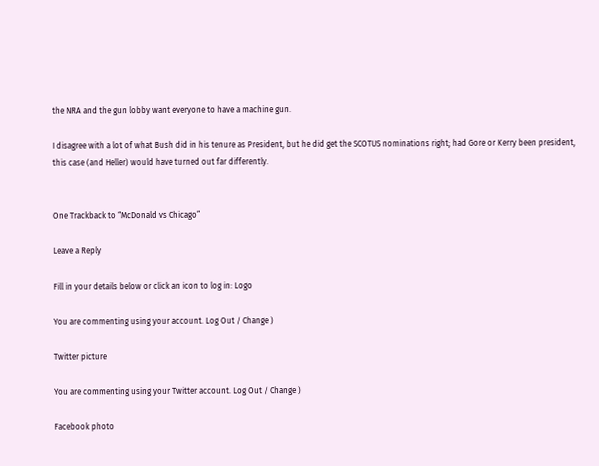the NRA and the gun lobby want everyone to have a machine gun.

I disagree with a lot of what Bush did in his tenure as President, but he did get the SCOTUS nominations right; had Gore or Kerry been president, this case (and Heller) would have turned out far differently.


One Trackback to “McDonald vs Chicago”

Leave a Reply

Fill in your details below or click an icon to log in: Logo

You are commenting using your account. Log Out / Change )

Twitter picture

You are commenting using your Twitter account. Log Out / Change )

Facebook photo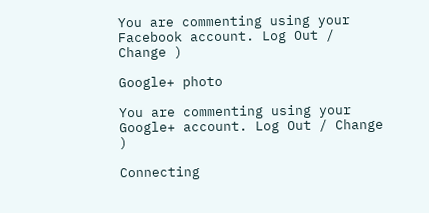You are commenting using your Facebook account. Log Out / Change )

Google+ photo

You are commenting using your Google+ account. Log Out / Change )

Connecting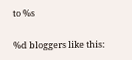to %s

%d bloggers like this: